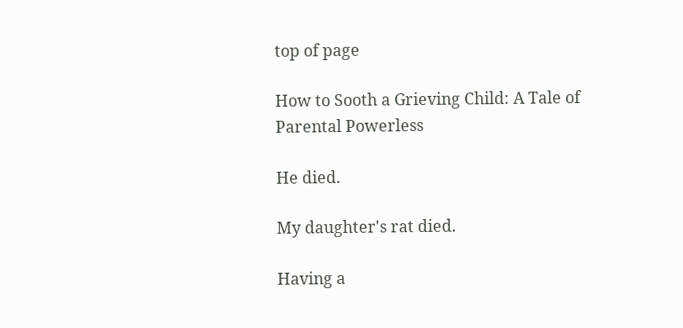top of page

How to Sooth a Grieving Child: A Tale of Parental Powerless

He died.

My daughter's rat died.

Having a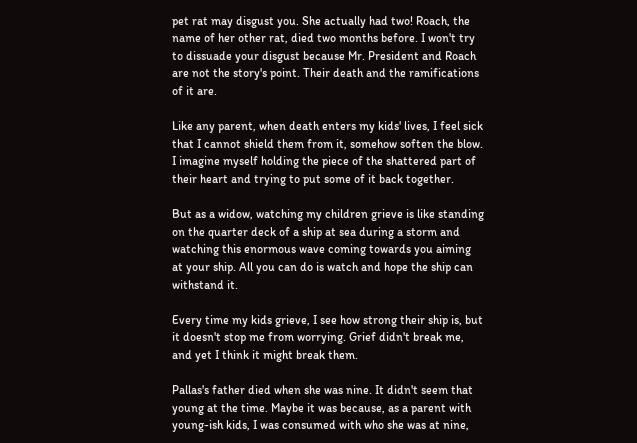pet rat may disgust you. She actually had two! Roach, the name of her other rat, died two months before. I won't try to dissuade your disgust because Mr. President and Roach are not the story's point. Their death and the ramifications of it are.

Like any parent, when death enters my kids' lives, I feel sick that I cannot shield them from it, somehow soften the blow. I imagine myself holding the piece of the shattered part of their heart and trying to put some of it back together.

But as a widow, watching my children grieve is like standing on the quarter deck of a ship at sea during a storm and watching this enormous wave coming towards you aiming at your ship. All you can do is watch and hope the ship can withstand it.

Every time my kids grieve, I see how strong their ship is, but it doesn't stop me from worrying. Grief didn't break me, and yet I think it might break them.

Pallas's father died when she was nine. It didn't seem that young at the time. Maybe it was because, as a parent with young-ish kids, I was consumed with who she was at nine,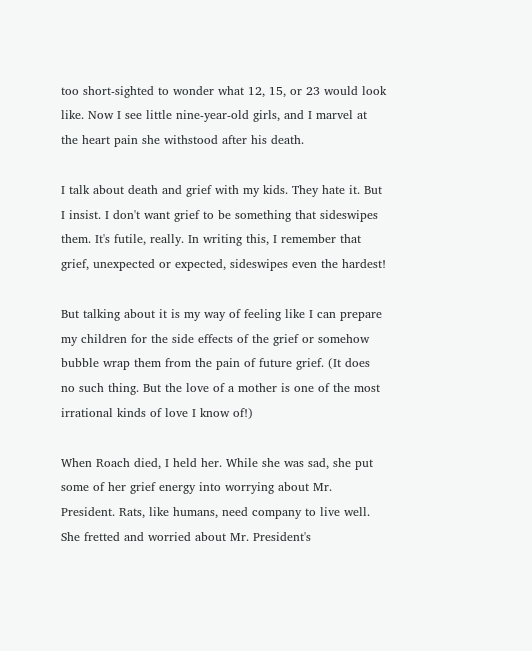too short-sighted to wonder what 12, 15, or 23 would look like. Now I see little nine-year-old girls, and I marvel at the heart pain she withstood after his death.

I talk about death and grief with my kids. They hate it. But I insist. I don't want grief to be something that sideswipes them. It's futile, really. In writing this, I remember that grief, unexpected or expected, sideswipes even the hardest!

But talking about it is my way of feeling like I can prepare my children for the side effects of the grief or somehow bubble wrap them from the pain of future grief. (It does no such thing. But the love of a mother is one of the most irrational kinds of love I know of!)

When Roach died, I held her. While she was sad, she put some of her grief energy into worrying about Mr. President. Rats, like humans, need company to live well. She fretted and worried about Mr. President's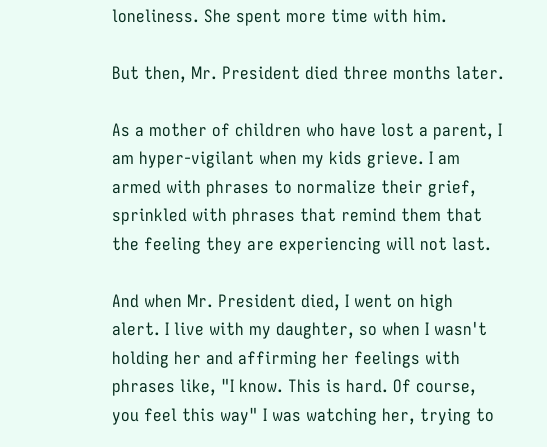loneliness. She spent more time with him.

But then, Mr. President died three months later.

As a mother of children who have lost a parent, I am hyper-vigilant when my kids grieve. I am armed with phrases to normalize their grief, sprinkled with phrases that remind them that the feeling they are experiencing will not last.

And when Mr. President died, I went on high alert. I live with my daughter, so when I wasn't holding her and affirming her feelings with phrases like, "I know. This is hard. Of course, you feel this way" I was watching her, trying to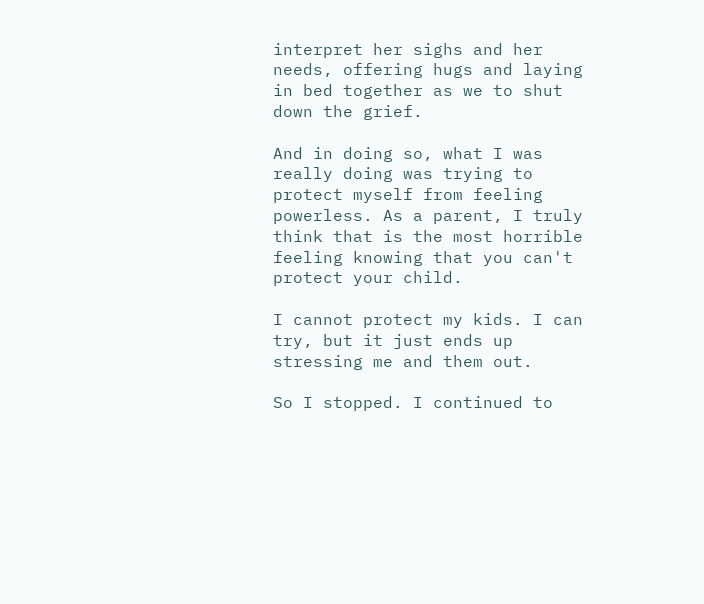interpret her sighs and her needs, offering hugs and laying in bed together as we to shut down the grief.

And in doing so, what I was really doing was trying to protect myself from feeling powerless. As a parent, I truly think that is the most horrible feeling knowing that you can't protect your child.

I cannot protect my kids. I can try, but it just ends up stressing me and them out.

So I stopped. I continued to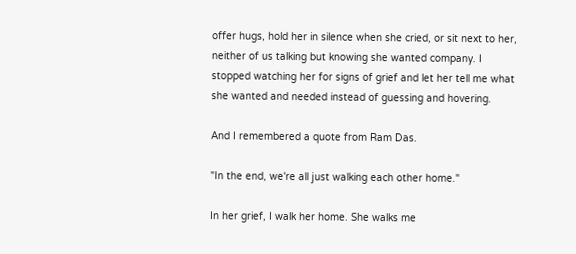offer hugs, hold her in silence when she cried, or sit next to her, neither of us talking but knowing she wanted company. I stopped watching her for signs of grief and let her tell me what she wanted and needed instead of guessing and hovering.

And I remembered a quote from Ram Das.

"In the end, we're all just walking each other home."

In her grief, I walk her home. She walks me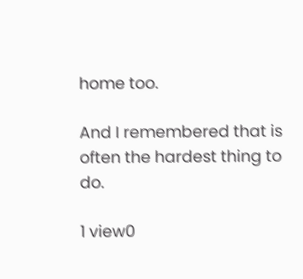home too.

And I remembered that is often the hardest thing to do.

1 view0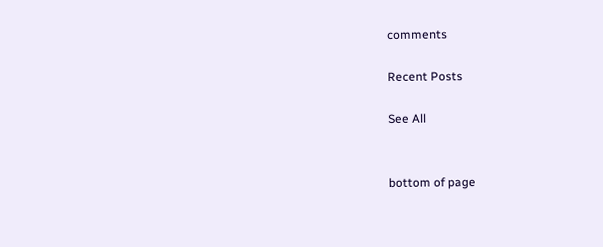comments

Recent Posts

See All


bottom of page